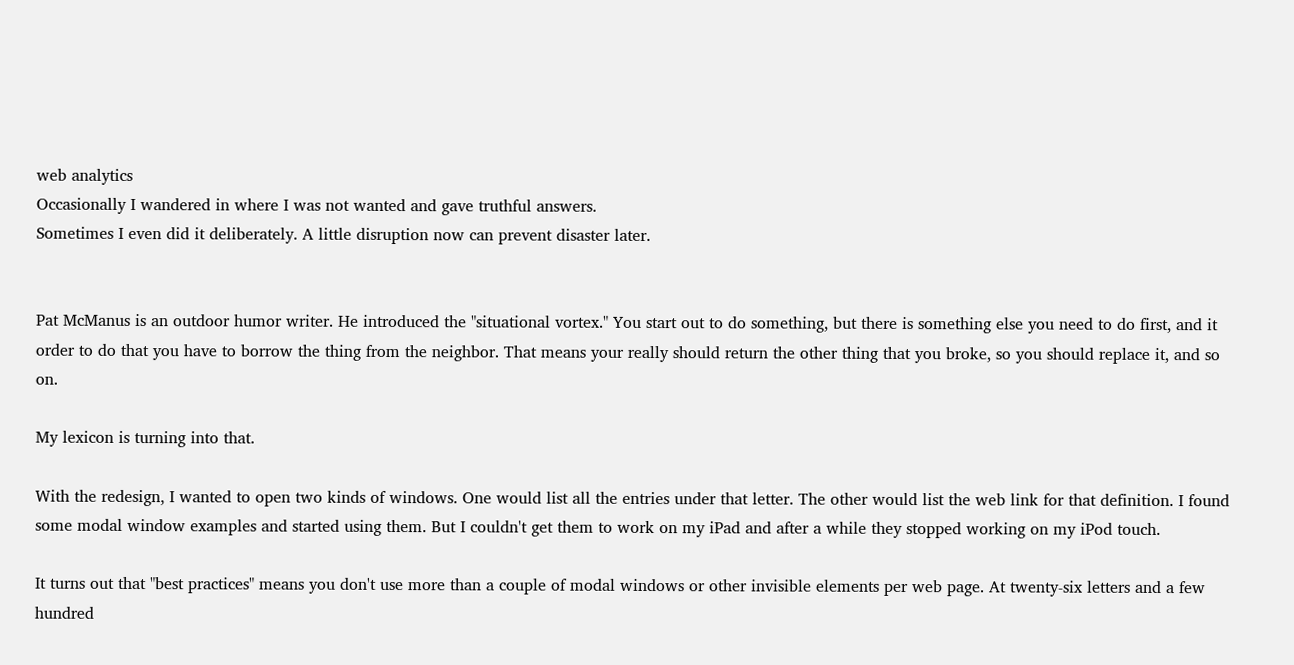web analytics
Occasionally I wandered in where I was not wanted and gave truthful answers.
Sometimes I even did it deliberately. A little disruption now can prevent disaster later.


Pat McManus is an outdoor humor writer. He introduced the "situational vortex." You start out to do something, but there is something else you need to do first, and it order to do that you have to borrow the thing from the neighbor. That means your really should return the other thing that you broke, so you should replace it, and so on.

My lexicon is turning into that.

With the redesign, I wanted to open two kinds of windows. One would list all the entries under that letter. The other would list the web link for that definition. I found some modal window examples and started using them. But I couldn't get them to work on my iPad and after a while they stopped working on my iPod touch.

It turns out that "best practices" means you don't use more than a couple of modal windows or other invisible elements per web page. At twenty-six letters and a few hundred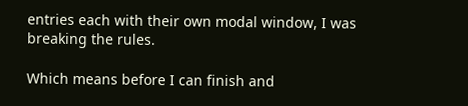entries each with their own modal window, I was breaking the rules.

Which means before I can finish and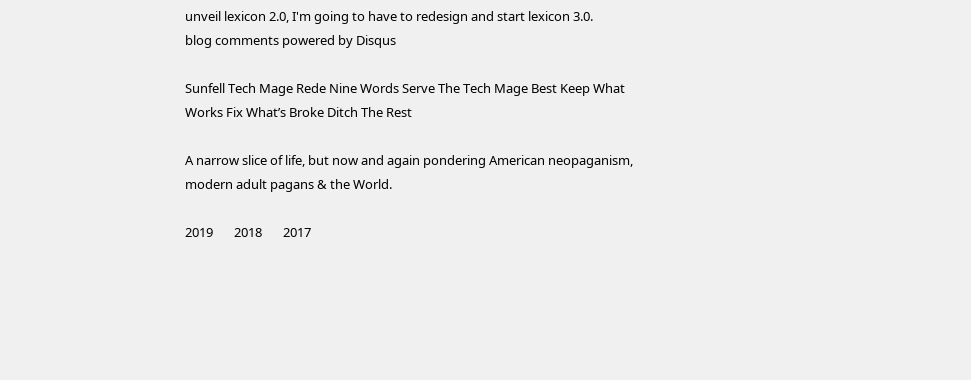unveil lexicon 2.0, I'm going to have to redesign and start lexicon 3.0.
blog comments powered by Disqus

Sunfell Tech Mage Rede Nine Words Serve The Tech Mage Best Keep What Works Fix What’s Broke Ditch The Rest

A narrow slice of life, but now and again pondering American neopaganism, modern adult pagans & the World.

2019       2018       2017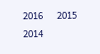2016       2015       2014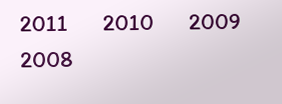2011       2010       2009       2008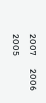2007       2006       2005